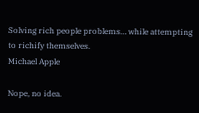Solving rich people problems… while attempting to richify themselves.
Michael Apple

Nope, no idea.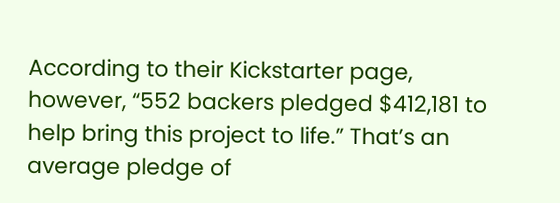According to their Kickstarter page, however, “552 backers pledged $412,181 to help bring this project to life.” That’s an average pledge of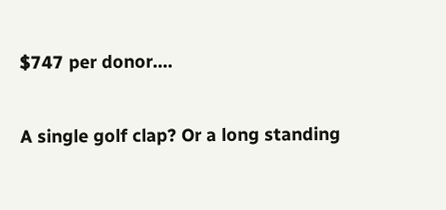$747 per donor….

A single golf clap? Or a long standing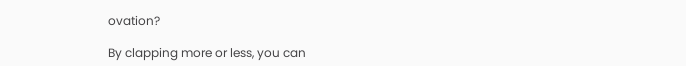ovation?

By clapping more or less, you can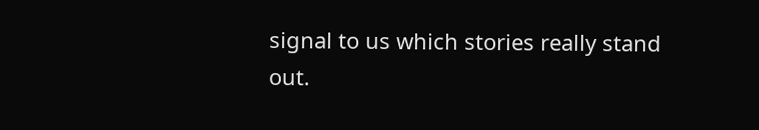signal to us which stories really stand out.